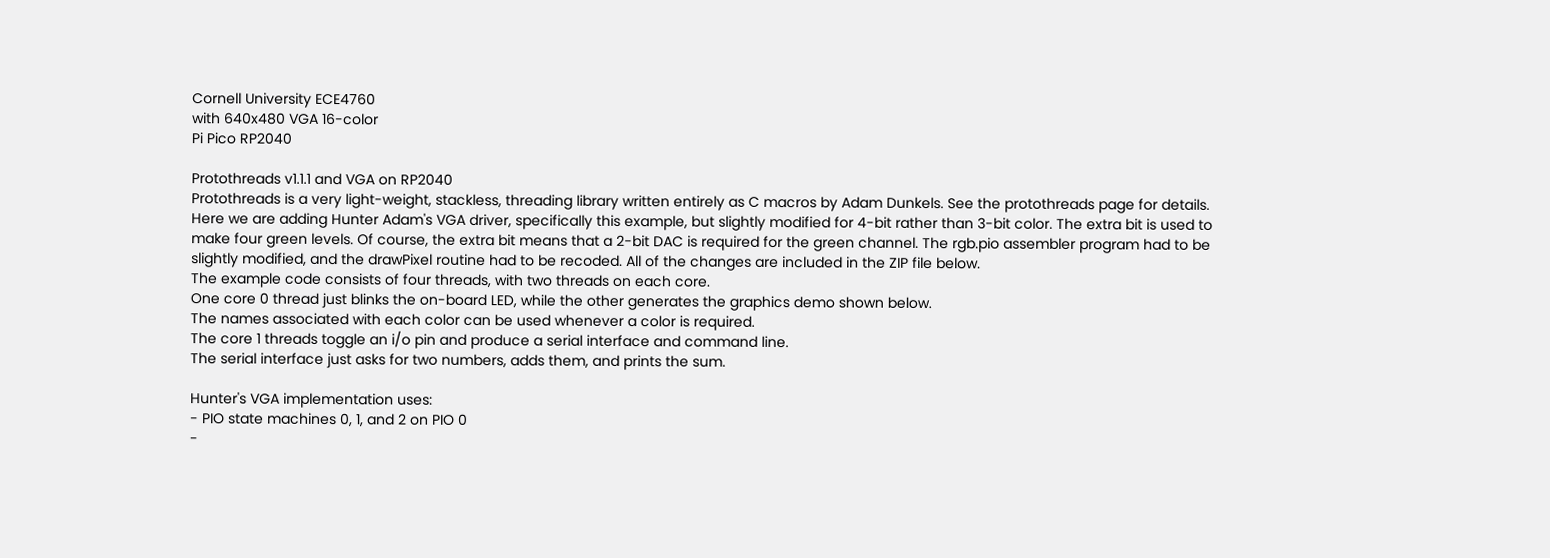Cornell University ECE4760
with 640x480 VGA 16-color
Pi Pico RP2040

Protothreads v1.1.1 and VGA on RP2040
Protothreads is a very light-weight, stackless, threading library written entirely as C macros by Adam Dunkels. See the protothreads page for details.
Here we are adding Hunter Adam's VGA driver, specifically this example, but slightly modified for 4-bit rather than 3-bit color. The extra bit is used to make four green levels. Of course, the extra bit means that a 2-bit DAC is required for the green channel. The rgb.pio assembler program had to be slightly modified, and the drawPixel routine had to be recoded. All of the changes are included in the ZIP file below.
The example code consists of four threads, with two threads on each core.
One core 0 thread just blinks the on-board LED, while the other generates the graphics demo shown below.
The names associated with each color can be used whenever a color is required.
The core 1 threads toggle an i/o pin and produce a serial interface and command line.
The serial interface just asks for two numbers, adds them, and prints the sum.

Hunter's VGA implementation uses:
- PIO state machines 0, 1, and 2 on PIO 0
-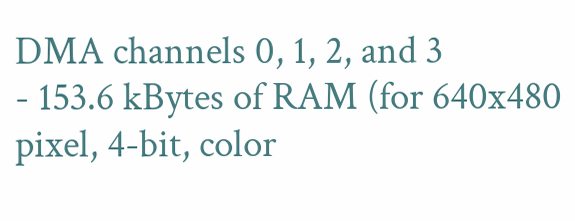DMA channels 0, 1, 2, and 3
- 153.6 kBytes of RAM (for 640x480 pixel, 4-bit, color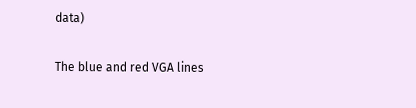data)

The blue and red VGA lines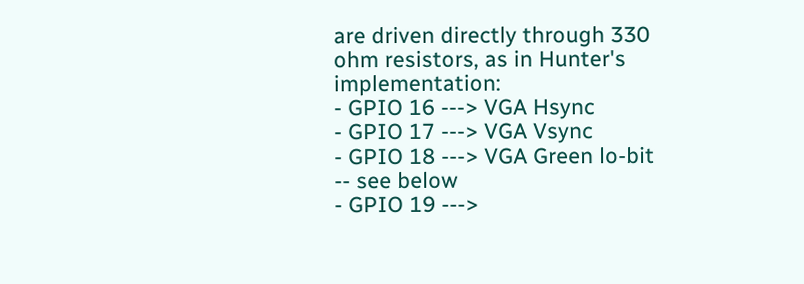are driven directly through 330 ohm resistors, as in Hunter's implementation:
- GPIO 16 ---> VGA Hsync
- GPIO 17 ---> VGA Vsync
- GPIO 18 ---> VGA Green lo-bit -- see below
- GPIO 19 --->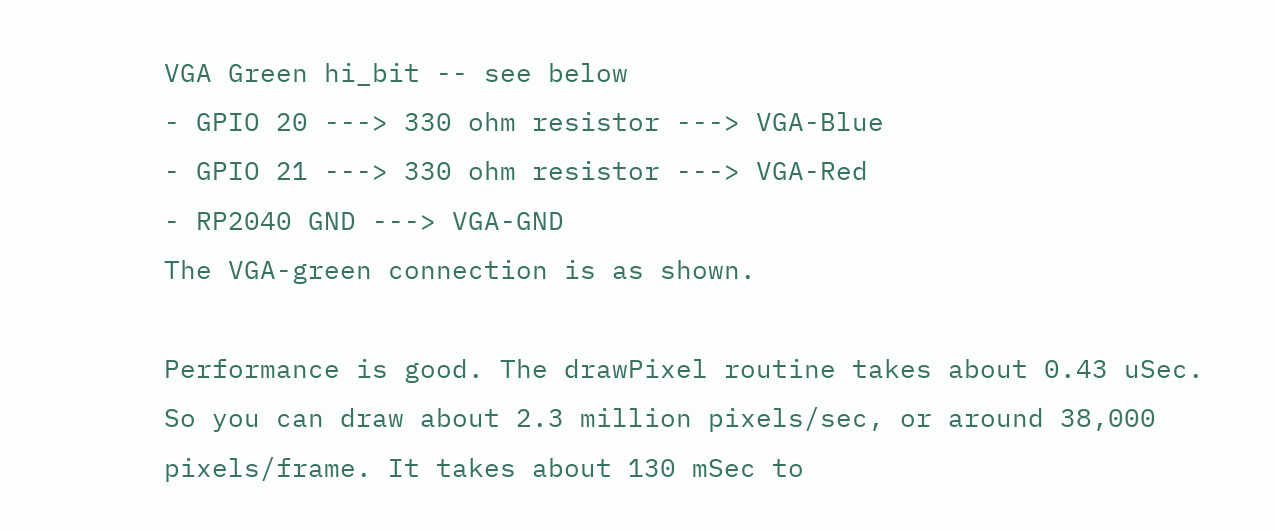VGA Green hi_bit -- see below
- GPIO 20 ---> 330 ohm resistor ---> VGA-Blue
- GPIO 21 ---> 330 ohm resistor ---> VGA-Red
- RP2040 GND ---> VGA-GND
The VGA-green connection is as shown.

Performance is good. The drawPixel routine takes about 0.43 uSec. So you can draw about 2.3 million pixels/sec, or around 38,000 pixels/frame. It takes about 130 mSec to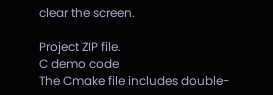clear the screen.

Project ZIP file.
C demo code
The Cmake file includes double-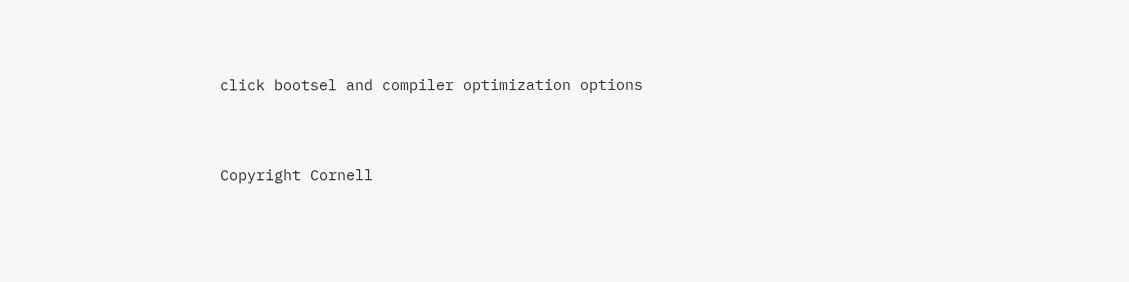click bootsel and compiler optimization options


Copyright Cornell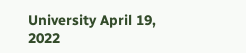University April 19, 2022